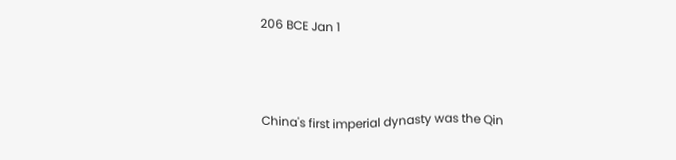206 BCE Jan 1



China's first imperial dynasty was the Qin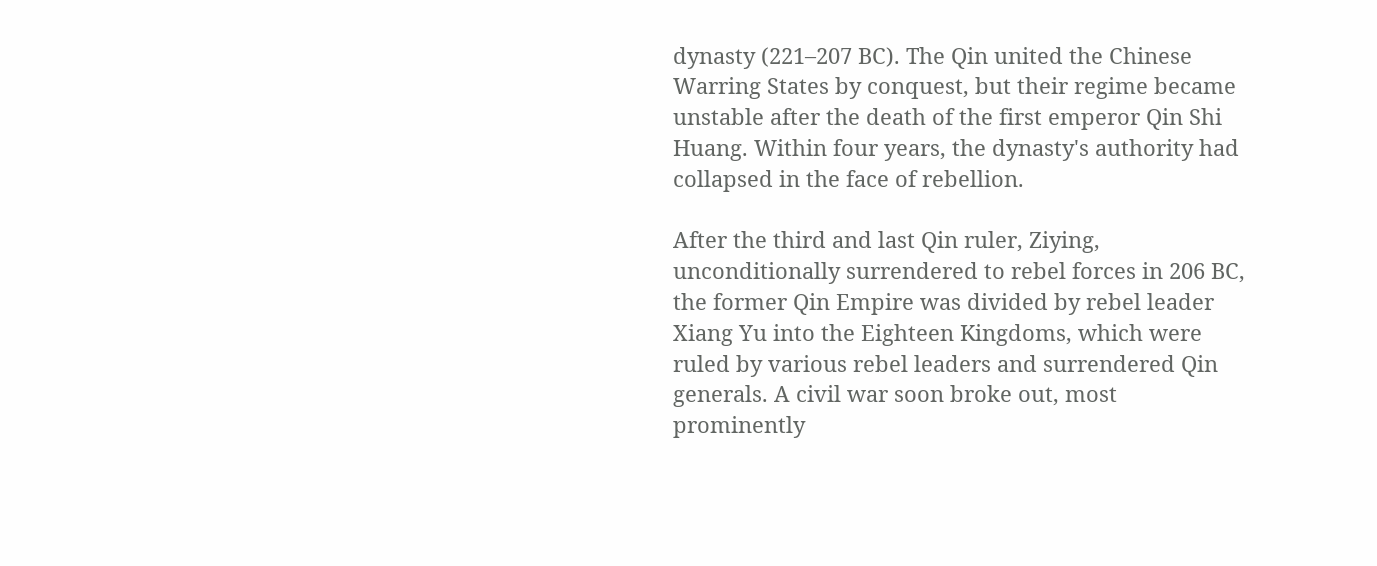dynasty (221–207 BC). The Qin united the Chinese Warring States by conquest, but their regime became unstable after the death of the first emperor Qin Shi Huang. Within four years, the dynasty's authority had collapsed in the face of rebellion.

After the third and last Qin ruler, Ziying, unconditionally surrendered to rebel forces in 206 BC, the former Qin Empire was divided by rebel leader Xiang Yu into the Eighteen Kingdoms, which were ruled by various rebel leaders and surrendered Qin generals. A civil war soon broke out, most prominently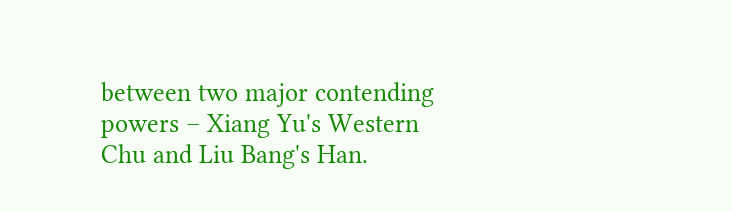between two major contending powers – Xiang Yu's Western Chu and Liu Bang's Han.